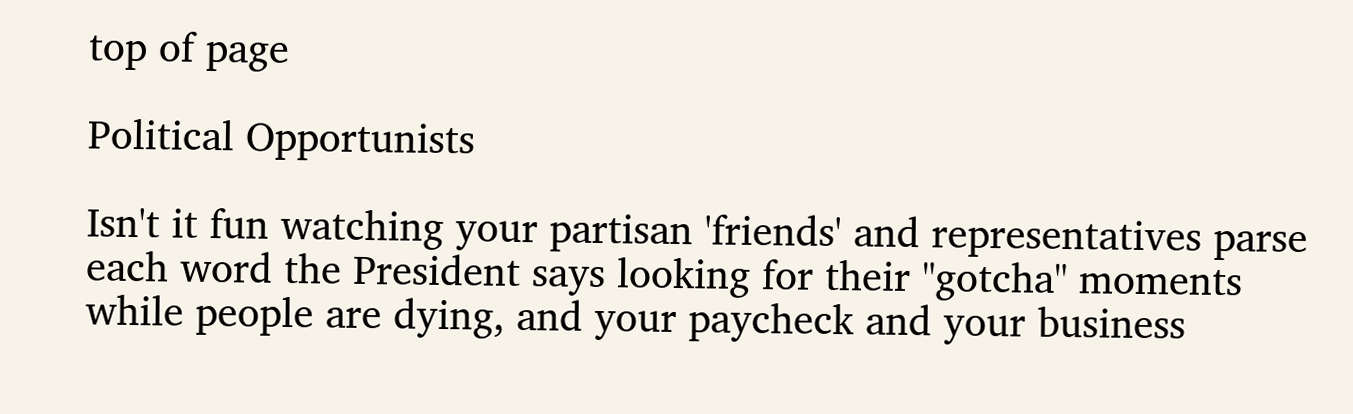top of page

Political Opportunists

Isn't it fun watching your partisan 'friends' and representatives parse each word the President says looking for their "gotcha" moments while people are dying, and your paycheck and your business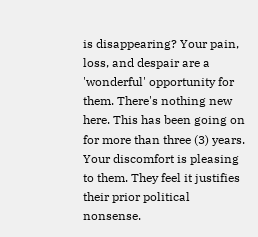is disappearing? Your pain, loss, and despair are a 'wonderful' opportunity for them. There's nothing new here. This has been going on for more than three (3) years. Your discomfort is pleasing to them. They feel it justifies their prior political nonsense.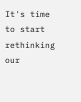It's time to start rethinking our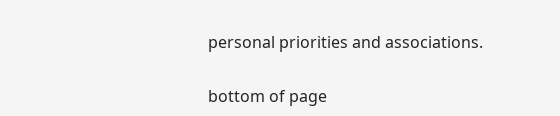personal priorities and associations.


bottom of page